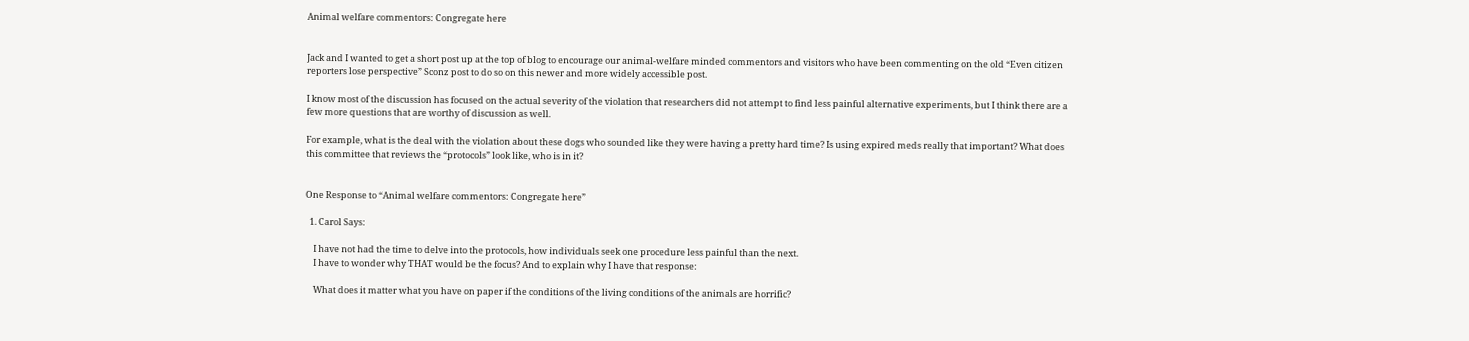Animal welfare commentors: Congregate here


Jack and I wanted to get a short post up at the top of blog to encourage our animal-welfare minded commentors and visitors who have been commenting on the old “Even citizen reporters lose perspective” Sconz post to do so on this newer and more widely accessible post.

I know most of the discussion has focused on the actual severity of the violation that researchers did not attempt to find less painful alternative experiments, but I think there are a few more questions that are worthy of discussion as well.

For example, what is the deal with the violation about these dogs who sounded like they were having a pretty hard time? Is using expired meds really that important? What does this committee that reviews the “protocols” look like, who is in it?


One Response to “Animal welfare commentors: Congregate here”

  1. Carol Says:

    I have not had the time to delve into the protocols, how individuals seek one procedure less painful than the next.
    I have to wonder why THAT would be the focus? And to explain why I have that response:

    What does it matter what you have on paper if the conditions of the living conditions of the animals are horrific?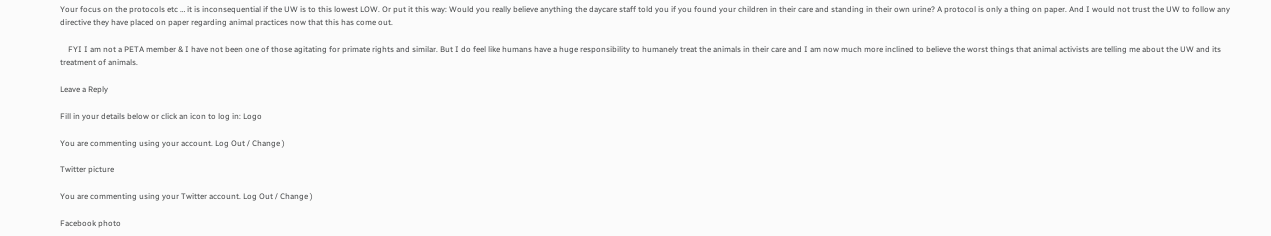Your focus on the protocols etc … it is inconsequential if the UW is to this lowest LOW. Or put it this way: Would you really believe anything the daycare staff told you if you found your children in their care and standing in their own urine? A protocol is only a thing on paper. And I would not trust the UW to follow any directive they have placed on paper regarding animal practices now that this has come out.

    FYI I am not a PETA member & I have not been one of those agitating for primate rights and similar. But I do feel like humans have a huge responsibility to humanely treat the animals in their care and I am now much more inclined to believe the worst things that animal activists are telling me about the UW and its treatment of animals.

Leave a Reply

Fill in your details below or click an icon to log in: Logo

You are commenting using your account. Log Out / Change )

Twitter picture

You are commenting using your Twitter account. Log Out / Change )

Facebook photo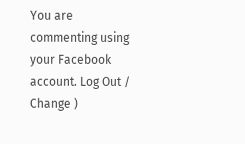You are commenting using your Facebook account. Log Out / Change )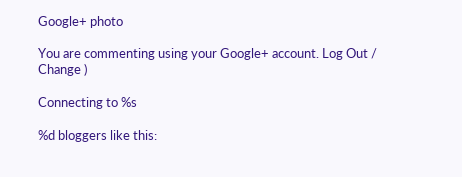Google+ photo

You are commenting using your Google+ account. Log Out / Change )

Connecting to %s

%d bloggers like this: